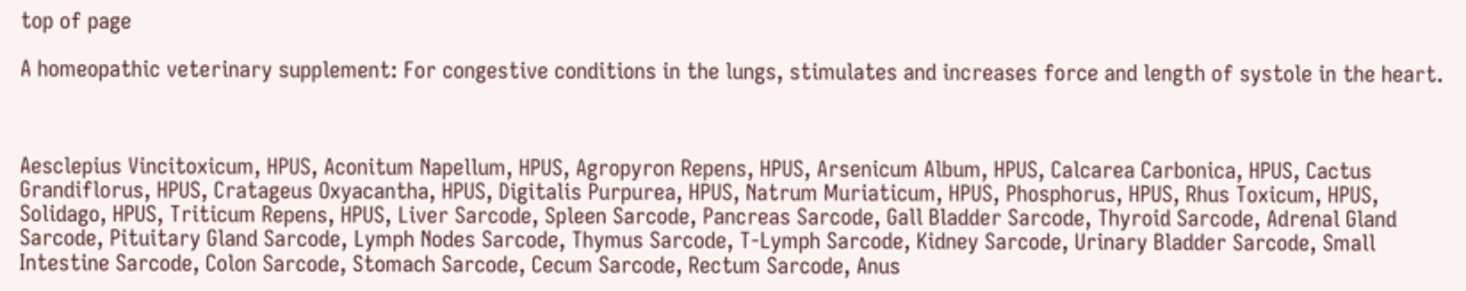top of page

A homeopathic veterinary supplement: For congestive conditions in the lungs, stimulates and increases force and length of systole in the heart.



Aesclepius Vincitoxicum, HPUS, Aconitum Napellum, HPUS, Agropyron Repens, HPUS, Arsenicum Album, HPUS, Calcarea Carbonica, HPUS, Cactus Grandiflorus, HPUS, Cratageus Oxyacantha, HPUS, Digitalis Purpurea, HPUS, Natrum Muriaticum, HPUS, Phosphorus, HPUS, Rhus Toxicum, HPUS, Solidago, HPUS, Triticum Repens, HPUS, Liver Sarcode, Spleen Sarcode, Pancreas Sarcode, Gall Bladder Sarcode, Thyroid Sarcode, Adrenal Gland Sarcode, Pituitary Gland Sarcode, Lymph Nodes Sarcode, Thymus Sarcode, T-Lymph Sarcode, Kidney Sarcode, Urinary Bladder Sarcode, Small Intestine Sarcode, Colon Sarcode, Stomach Sarcode, Cecum Sarcode, Rectum Sarcode, Anus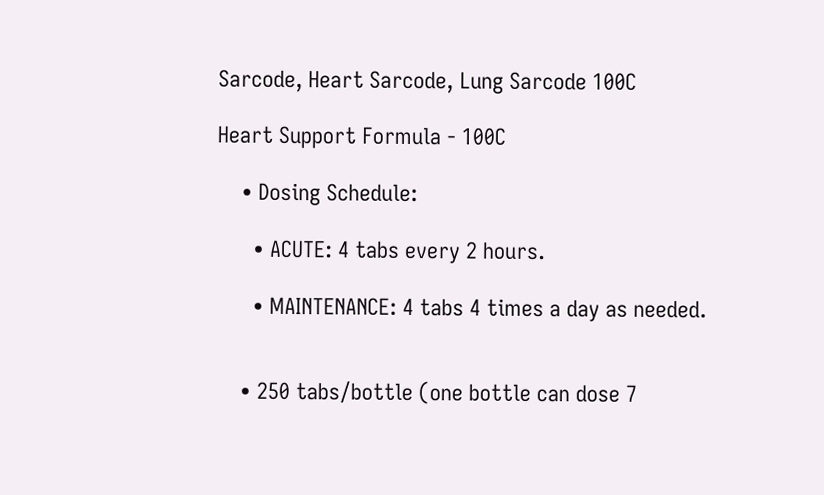Sarcode, Heart Sarcode, Lung Sarcode 100C

Heart Support Formula - 100C

    • Dosing Schedule:

      • ACUTE: 4 tabs every 2 hours.

      • MAINTENANCE: 4 tabs 4 times a day as needed.


    • 250 tabs/bottle (one bottle can dose 7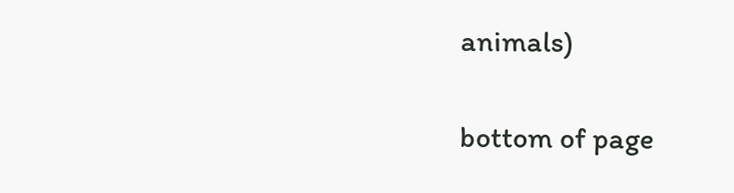animals)

bottom of page